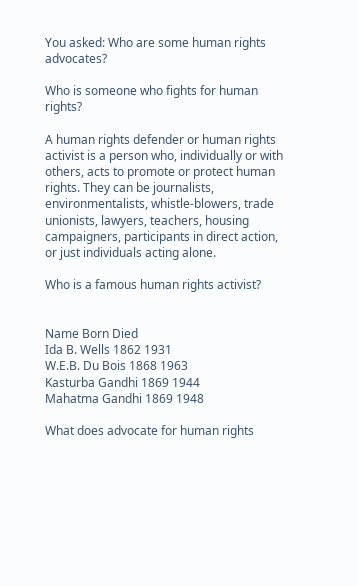You asked: Who are some human rights advocates?

Who is someone who fights for human rights?

A human rights defender or human rights activist is a person who, individually or with others, acts to promote or protect human rights. They can be journalists, environmentalists, whistle-blowers, trade unionists, lawyers, teachers, housing campaigners, participants in direct action, or just individuals acting alone.

Who is a famous human rights activist?


Name Born Died
Ida B. Wells 1862 1931
W.E.B. Du Bois 1868 1963
Kasturba Gandhi 1869 1944
Mahatma Gandhi 1869 1948

What does advocate for human rights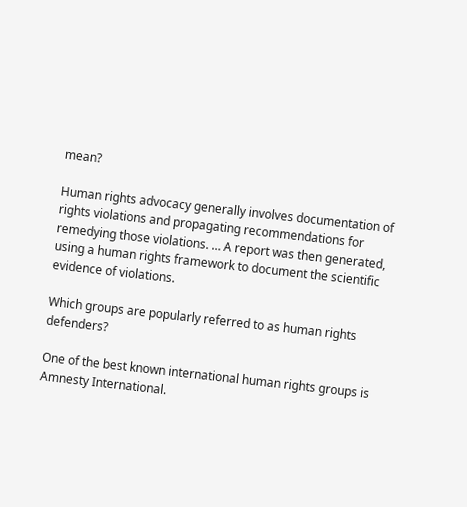mean?

Human rights advocacy generally involves documentation of rights violations and propagating recommendations for remedying those violations. … A report was then generated, using a human rights framework to document the scientific evidence of violations.

Which groups are popularly referred to as human rights defenders?

One of the best known international human rights groups is Amnesty International.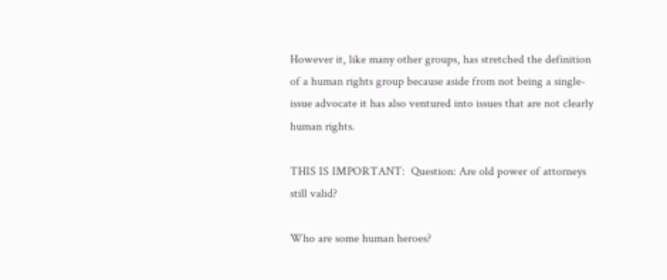However it, like many other groups, has stretched the definition of a human rights group because aside from not being a single-issue advocate it has also ventured into issues that are not clearly human rights.

THIS IS IMPORTANT:  Question: Are old power of attorneys still valid?

Who are some human heroes?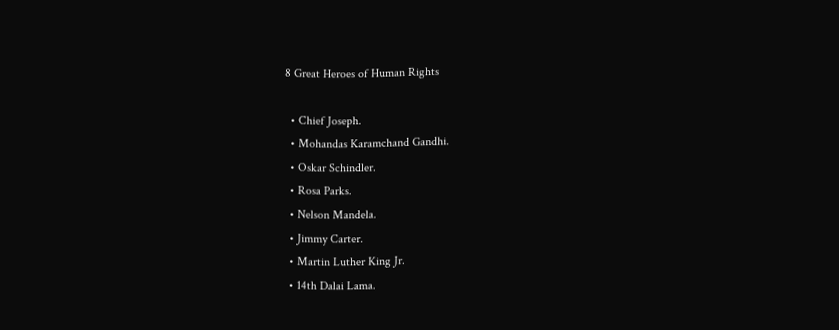8 Great Heroes of Human Rights

  • Chief Joseph.
  • Mohandas Karamchand Gandhi.
  • Oskar Schindler.
  • Rosa Parks.
  • Nelson Mandela.
  • Jimmy Carter.
  • Martin Luther King Jr.
  • 14th Dalai Lama.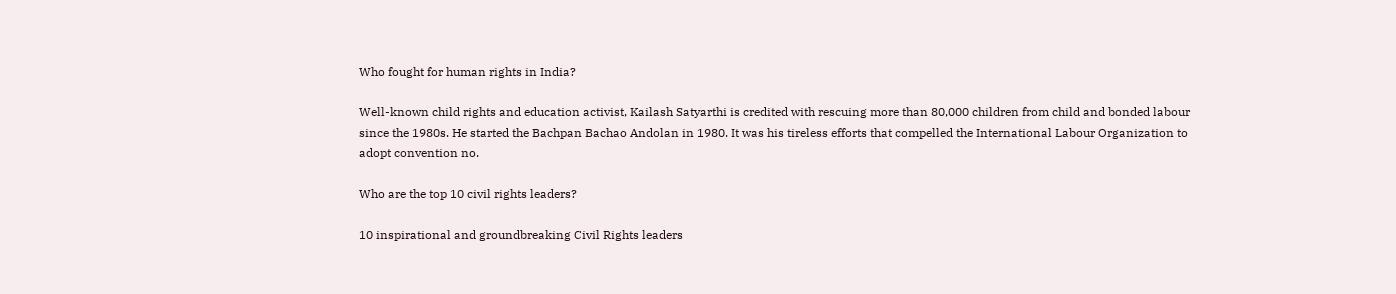Who fought for human rights in India?

Well-known child rights and education activist, Kailash Satyarthi is credited with rescuing more than 80,000 children from child and bonded labour since the 1980s. He started the Bachpan Bachao Andolan in 1980. It was his tireless efforts that compelled the International Labour Organization to adopt convention no.

Who are the top 10 civil rights leaders?

10 inspirational and groundbreaking Civil Rights leaders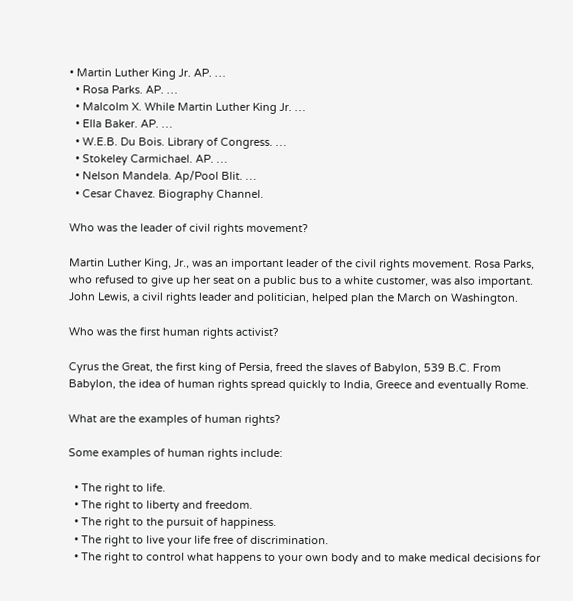• Martin Luther King Jr. AP. …
  • Rosa Parks. AP. …
  • Malcolm X. While Martin Luther King Jr. …
  • Ella Baker. AP. …
  • W.E.B. Du Bois. Library of Congress. …
  • Stokeley Carmichael. AP. …
  • Nelson Mandela. Ap/Pool Blit. …
  • Cesar Chavez. Biography Channel.

Who was the leader of civil rights movement?

Martin Luther King, Jr., was an important leader of the civil rights movement. Rosa Parks, who refused to give up her seat on a public bus to a white customer, was also important. John Lewis, a civil rights leader and politician, helped plan the March on Washington.

Who was the first human rights activist?

Cyrus the Great, the first king of Persia, freed the slaves of Babylon, 539 B.C. From Babylon, the idea of human rights spread quickly to India, Greece and eventually Rome.

What are the examples of human rights?

Some examples of human rights include:

  • The right to life.
  • The right to liberty and freedom.
  • The right to the pursuit of happiness.
  • The right to live your life free of discrimination.
  • The right to control what happens to your own body and to make medical decisions for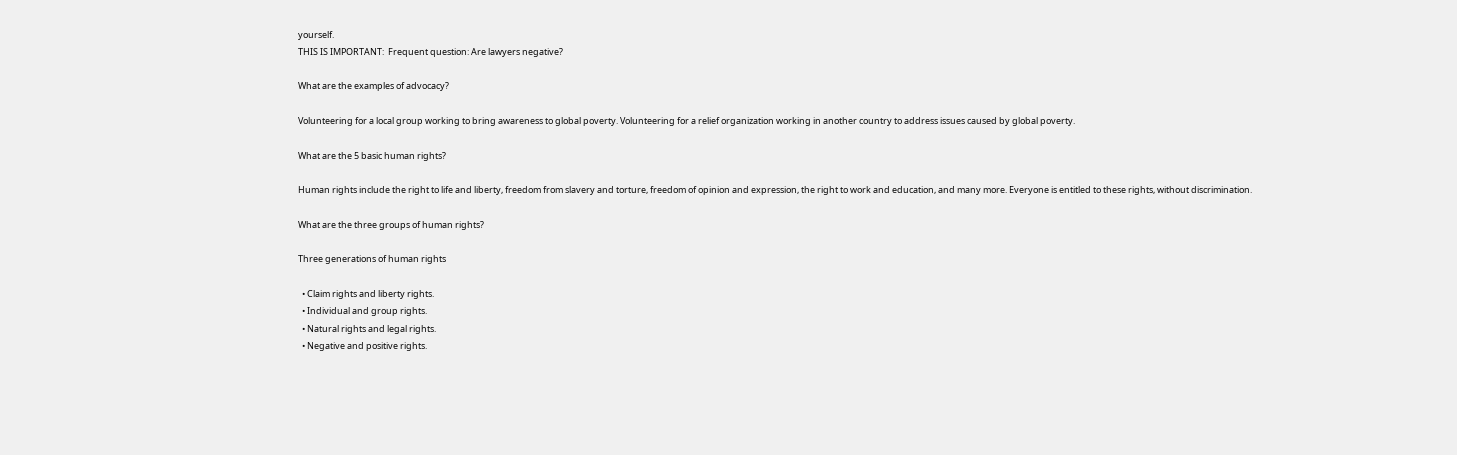yourself.
THIS IS IMPORTANT:  Frequent question: Are lawyers negative?

What are the examples of advocacy?

Volunteering for a local group working to bring awareness to global poverty. Volunteering for a relief organization working in another country to address issues caused by global poverty.

What are the 5 basic human rights?

Human rights include the right to life and liberty, freedom from slavery and torture, freedom of opinion and expression, the right to work and education, and many more. Everyone is entitled to these rights, without discrimination.

What are the three groups of human rights?

Three generations of human rights

  • Claim rights and liberty rights.
  • Individual and group rights.
  • Natural rights and legal rights.
  • Negative and positive rights.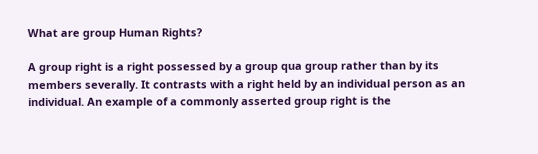What are group Human Rights?

A group right is a right possessed by a group qua group rather than by its members severally. It contrasts with a right held by an individual person as an individual. An example of a commonly asserted group right is the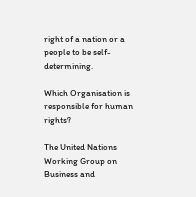right of a nation or a people to be self-determining.

Which Organisation is responsible for human rights?

The United Nations Working Group on Business and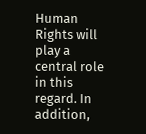Human Rights will play a central role in this regard. In addition,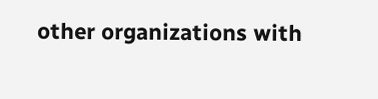other organizations with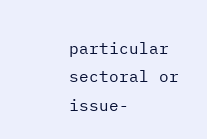particular sectoral or issue-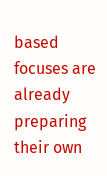based focuses are already preparing their own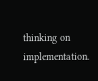thinking on implementation.